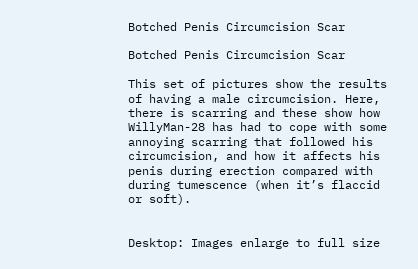Botched Penis Circumcision Scar

Botched Penis Circumcision Scar

This set of pictures show the results of having a male circumcision. Here, there is scarring and these show how WillyMan-28 has had to cope with some annoying scarring that followed his circumcision, and how it affects his penis during erection compared with during tumescence (when it’s flaccid or soft).


Desktop: Images enlarge to full size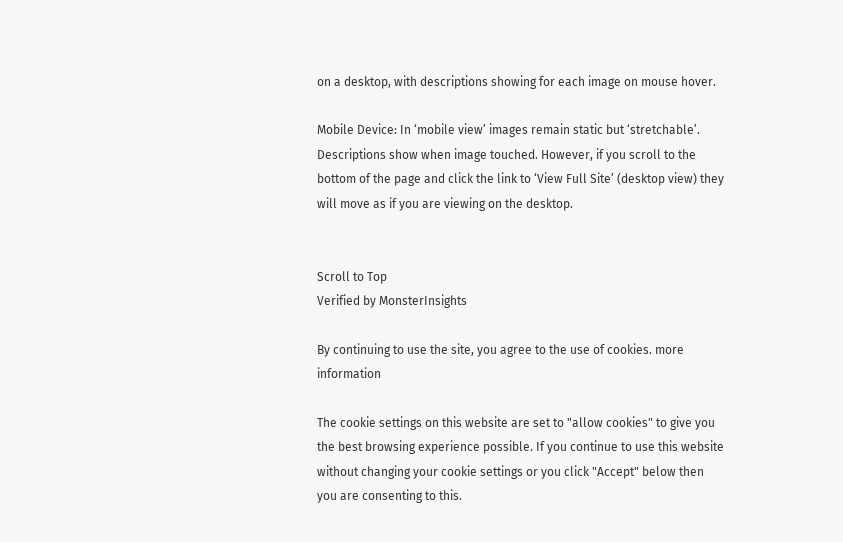on a desktop, with descriptions showing for each image on mouse hover.

Mobile Device: In ‘mobile view’ images remain static but ‘stretchable’. Descriptions show when image touched. However, if you scroll to the bottom of the page and click the link to ‘View Full Site’ (desktop view) they will move as if you are viewing on the desktop.


Scroll to Top
Verified by MonsterInsights

By continuing to use the site, you agree to the use of cookies. more information

The cookie settings on this website are set to "allow cookies" to give you the best browsing experience possible. If you continue to use this website without changing your cookie settings or you click "Accept" below then you are consenting to this.